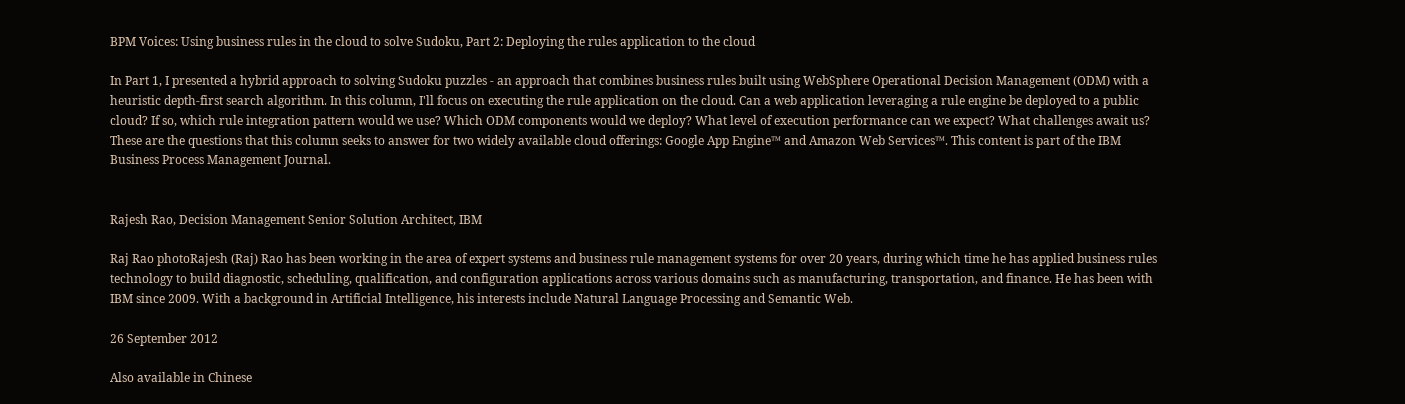BPM Voices: Using business rules in the cloud to solve Sudoku, Part 2: Deploying the rules application to the cloud

In Part 1, I presented a hybrid approach to solving Sudoku puzzles - an approach that combines business rules built using WebSphere Operational Decision Management (ODM) with a heuristic depth-first search algorithm. In this column, I'll focus on executing the rule application on the cloud. Can a web application leveraging a rule engine be deployed to a public cloud? If so, which rule integration pattern would we use? Which ODM components would we deploy? What level of execution performance can we expect? What challenges await us? These are the questions that this column seeks to answer for two widely available cloud offerings: Google App Engine™ and Amazon Web Services™. This content is part of the IBM Business Process Management Journal.


Rajesh Rao, Decision Management Senior Solution Architect, IBM

Raj Rao photoRajesh (Raj) Rao has been working in the area of expert systems and business rule management systems for over 20 years, during which time he has applied business rules technology to build diagnostic, scheduling, qualification, and configuration applications across various domains such as manufacturing, transportation, and finance. He has been with IBM since 2009. With a background in Artificial Intelligence, his interests include Natural Language Processing and Semantic Web.

26 September 2012

Also available in Chinese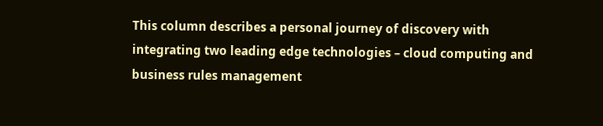This column describes a personal journey of discovery with integrating two leading edge technologies – cloud computing and business rules management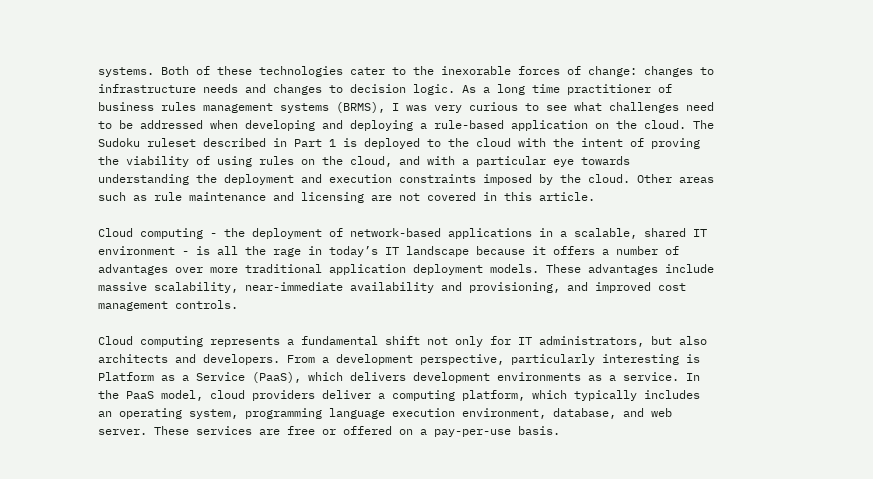systems. Both of these technologies cater to the inexorable forces of change: changes to infrastructure needs and changes to decision logic. As a long time practitioner of business rules management systems (BRMS), I was very curious to see what challenges need to be addressed when developing and deploying a rule-based application on the cloud. The Sudoku ruleset described in Part 1 is deployed to the cloud with the intent of proving the viability of using rules on the cloud, and with a particular eye towards understanding the deployment and execution constraints imposed by the cloud. Other areas such as rule maintenance and licensing are not covered in this article.

Cloud computing - the deployment of network-based applications in a scalable, shared IT environment - is all the rage in today’s IT landscape because it offers a number of advantages over more traditional application deployment models. These advantages include massive scalability, near-immediate availability and provisioning, and improved cost management controls.

Cloud computing represents a fundamental shift not only for IT administrators, but also architects and developers. From a development perspective, particularly interesting is Platform as a Service (PaaS), which delivers development environments as a service. In the PaaS model, cloud providers deliver a computing platform, which typically includes an operating system, programming language execution environment, database, and web server. These services are free or offered on a pay-per-use basis.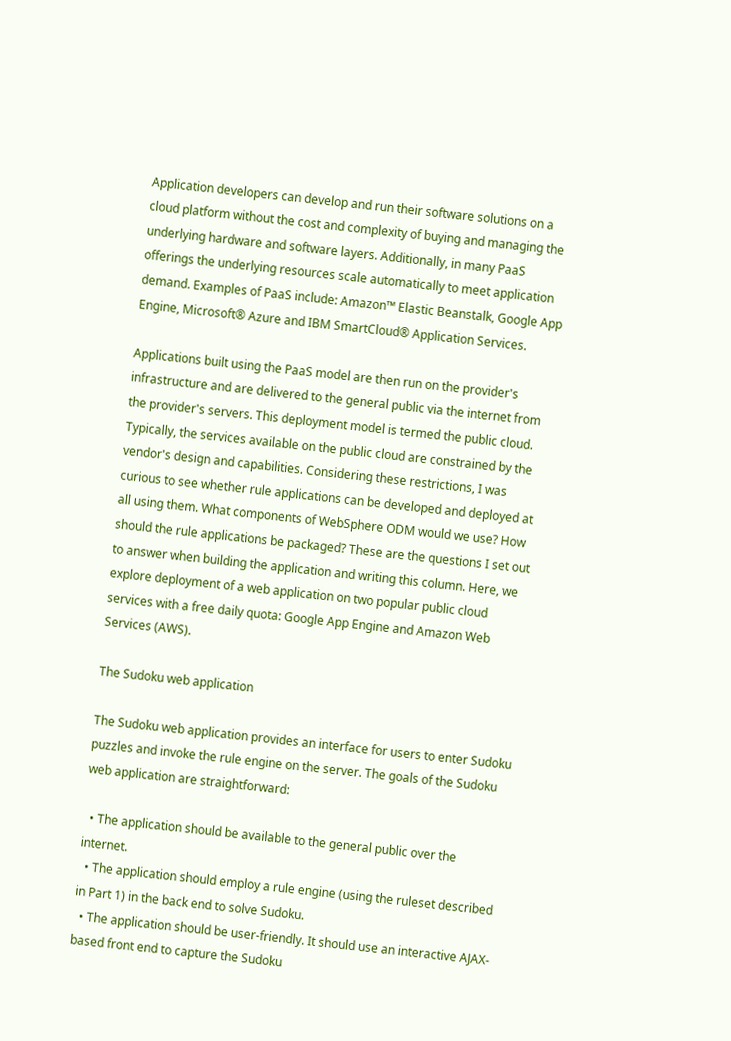Application developers can develop and run their software solutions on a cloud platform without the cost and complexity of buying and managing the underlying hardware and software layers. Additionally, in many PaaS offerings the underlying resources scale automatically to meet application demand. Examples of PaaS include: Amazon™ Elastic Beanstalk, Google App Engine, Microsoft® Azure and IBM SmartCloud® Application Services.

Applications built using the PaaS model are then run on the provider's infrastructure and are delivered to the general public via the internet from the provider's servers. This deployment model is termed the public cloud. Typically, the services available on the public cloud are constrained by the vendor's design and capabilities. Considering these restrictions, I was curious to see whether rule applications can be developed and deployed at all using them. What components of WebSphere ODM would we use? How should the rule applications be packaged? These are the questions I set out to answer when building the application and writing this column. Here, we explore deployment of a web application on two popular public cloud services with a free daily quota: Google App Engine and Amazon Web Services (AWS).

The Sudoku web application

The Sudoku web application provides an interface for users to enter Sudoku puzzles and invoke the rule engine on the server. The goals of the Sudoku web application are straightforward:

  • The application should be available to the general public over the internet.
  • The application should employ a rule engine (using the ruleset described in Part 1) in the back end to solve Sudoku.
  • The application should be user-friendly. It should use an interactive AJAX-based front end to capture the Sudoku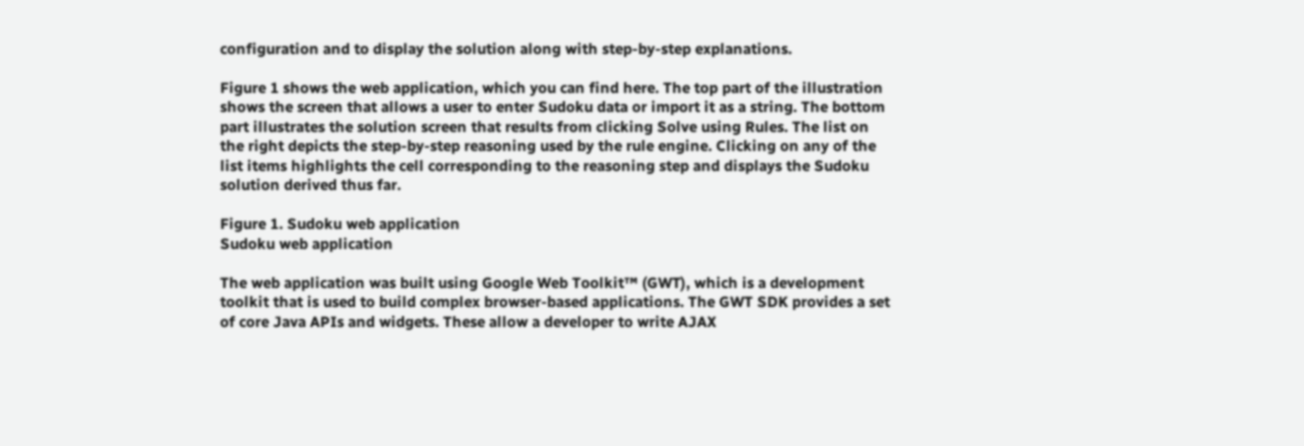configuration and to display the solution along with step-by-step explanations.

Figure 1 shows the web application, which you can find here. The top part of the illustration shows the screen that allows a user to enter Sudoku data or import it as a string. The bottom part illustrates the solution screen that results from clicking Solve using Rules. The list on the right depicts the step-by-step reasoning used by the rule engine. Clicking on any of the list items highlights the cell corresponding to the reasoning step and displays the Sudoku solution derived thus far.

Figure 1. Sudoku web application
Sudoku web application

The web application was built using Google Web Toolkit™ (GWT), which is a development toolkit that is used to build complex browser-based applications. The GWT SDK provides a set of core Java APIs and widgets. These allow a developer to write AJAX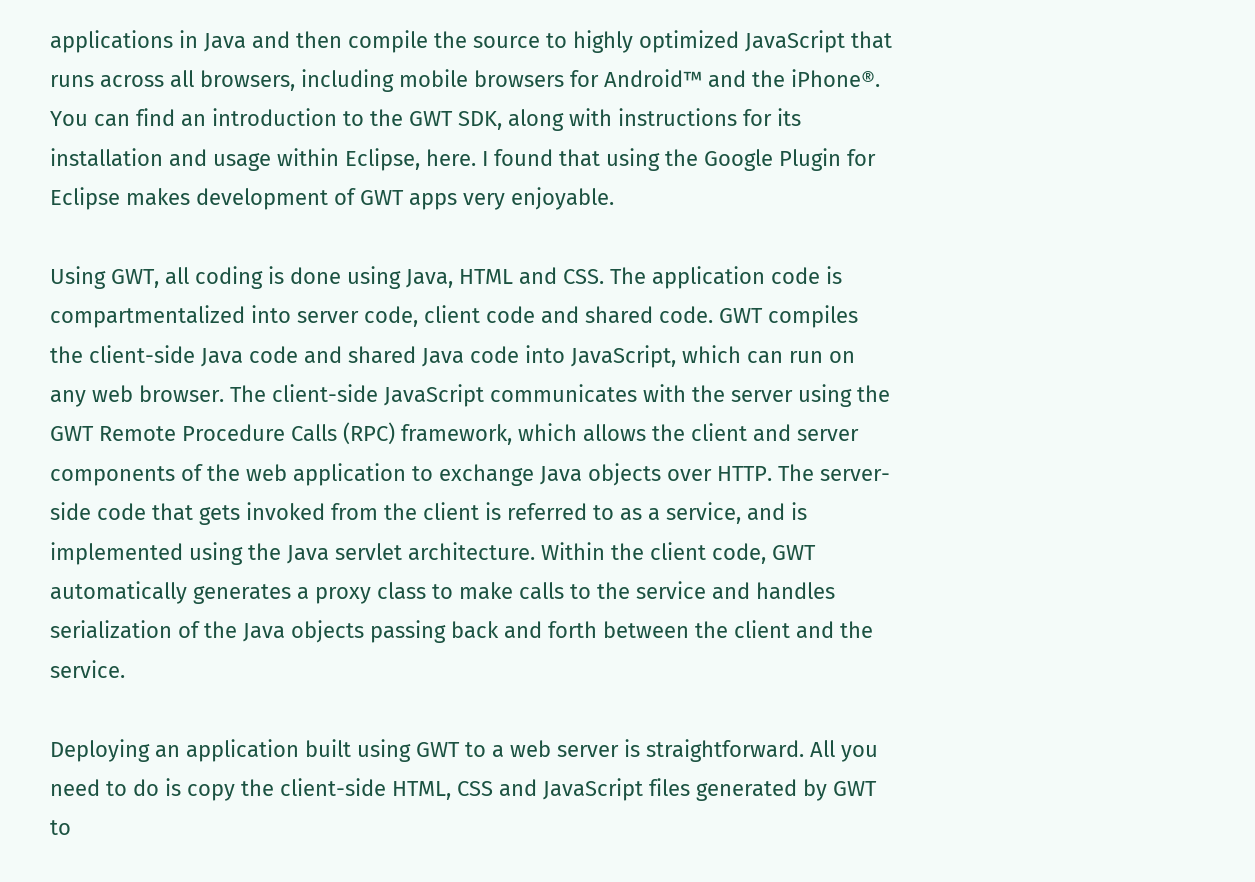applications in Java and then compile the source to highly optimized JavaScript that runs across all browsers, including mobile browsers for Android™ and the iPhone®. You can find an introduction to the GWT SDK, along with instructions for its installation and usage within Eclipse, here. I found that using the Google Plugin for Eclipse makes development of GWT apps very enjoyable.

Using GWT, all coding is done using Java, HTML and CSS. The application code is compartmentalized into server code, client code and shared code. GWT compiles the client-side Java code and shared Java code into JavaScript, which can run on any web browser. The client-side JavaScript communicates with the server using the GWT Remote Procedure Calls (RPC) framework, which allows the client and server components of the web application to exchange Java objects over HTTP. The server-side code that gets invoked from the client is referred to as a service, and is implemented using the Java servlet architecture. Within the client code, GWT automatically generates a proxy class to make calls to the service and handles serialization of the Java objects passing back and forth between the client and the service.

Deploying an application built using GWT to a web server is straightforward. All you need to do is copy the client-side HTML, CSS and JavaScript files generated by GWT to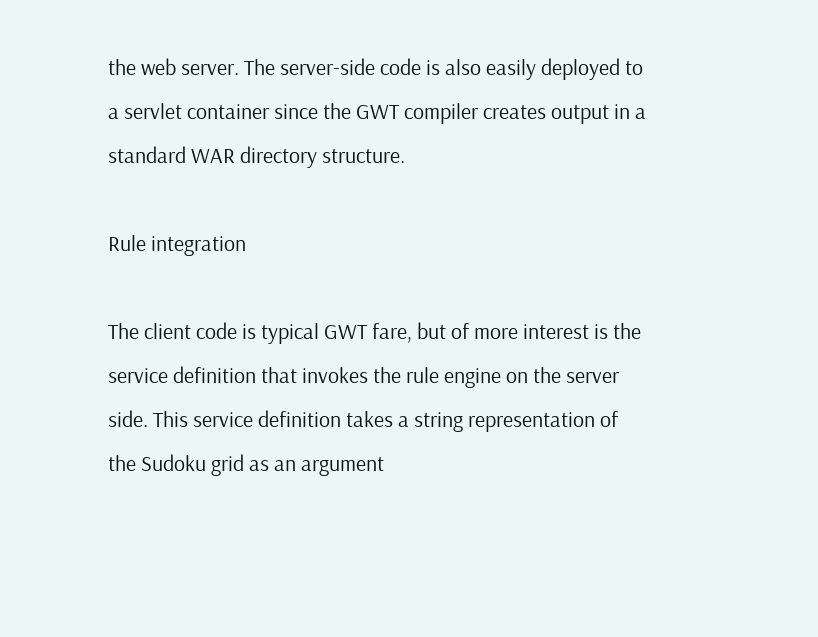the web server. The server-side code is also easily deployed to a servlet container since the GWT compiler creates output in a standard WAR directory structure.

Rule integration

The client code is typical GWT fare, but of more interest is the service definition that invokes the rule engine on the server side. This service definition takes a string representation of the Sudoku grid as an argument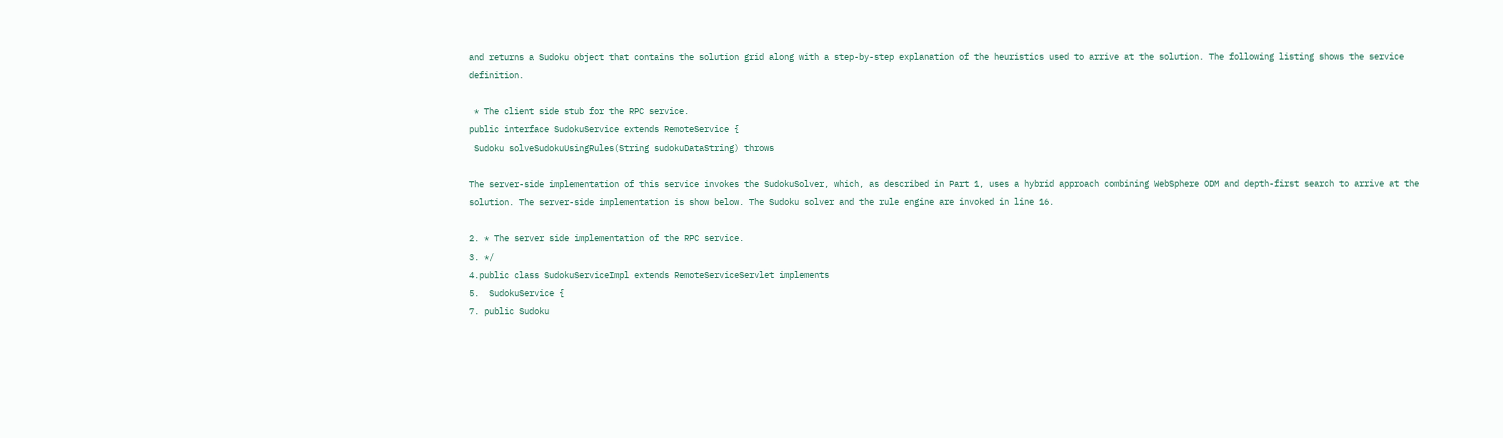and returns a Sudoku object that contains the solution grid along with a step-by-step explanation of the heuristics used to arrive at the solution. The following listing shows the service definition.

 * The client side stub for the RPC service.
public interface SudokuService extends RemoteService {
 Sudoku solveSudokuUsingRules(String sudokuDataString) throws

The server-side implementation of this service invokes the SudokuSolver, which, as described in Part 1, uses a hybrid approach combining WebSphere ODM and depth-first search to arrive at the solution. The server-side implementation is show below. The Sudoku solver and the rule engine are invoked in line 16.

2. * The server side implementation of the RPC service.
3. */
4.public class SudokuServiceImpl extends RemoteServiceServlet implements
5.  SudokuService {
7. public Sudoku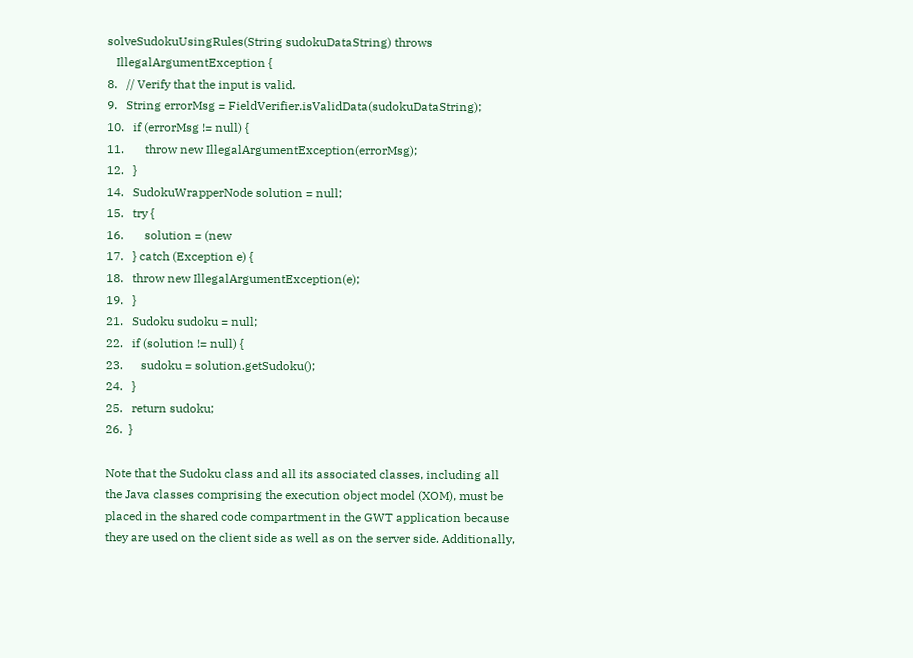solveSudokuUsingRules(String sudokuDataString) throws
   IllegalArgumentException {
8.   // Verify that the input is valid.
9.   String errorMsg = FieldVerifier.isValidData(sudokuDataString);
10.   if (errorMsg != null) {
11.       throw new IllegalArgumentException(errorMsg);
12.   }
14.   SudokuWrapperNode solution = null;
15.   try {
16.       solution = (new
17.   } catch (Exception e) {
18.   throw new IllegalArgumentException(e);
19.   }
21.   Sudoku sudoku = null;
22.   if (solution != null) {
23.      sudoku = solution.getSudoku();
24.   }
25.   return sudoku;
26.  }

Note that the Sudoku class and all its associated classes, including all the Java classes comprising the execution object model (XOM), must be placed in the shared code compartment in the GWT application because they are used on the client side as well as on the server side. Additionally,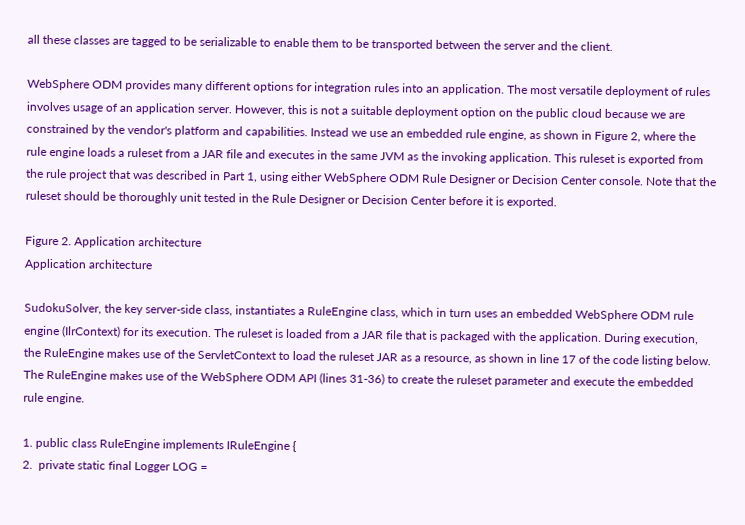all these classes are tagged to be serializable to enable them to be transported between the server and the client.

WebSphere ODM provides many different options for integration rules into an application. The most versatile deployment of rules involves usage of an application server. However, this is not a suitable deployment option on the public cloud because we are constrained by the vendor's platform and capabilities. Instead we use an embedded rule engine, as shown in Figure 2, where the rule engine loads a ruleset from a JAR file and executes in the same JVM as the invoking application. This ruleset is exported from the rule project that was described in Part 1, using either WebSphere ODM Rule Designer or Decision Center console. Note that the ruleset should be thoroughly unit tested in the Rule Designer or Decision Center before it is exported.

Figure 2. Application architecture
Application architecture

SudokuSolver, the key server-side class, instantiates a RuleEngine class, which in turn uses an embedded WebSphere ODM rule engine (IlrContext) for its execution. The ruleset is loaded from a JAR file that is packaged with the application. During execution, the RuleEngine makes use of the ServletContext to load the ruleset JAR as a resource, as shown in line 17 of the code listing below. The RuleEngine makes use of the WebSphere ODM API (lines 31-36) to create the ruleset parameter and execute the embedded rule engine.

1. public class RuleEngine implements IRuleEngine {
2.  private static final Logger LOG =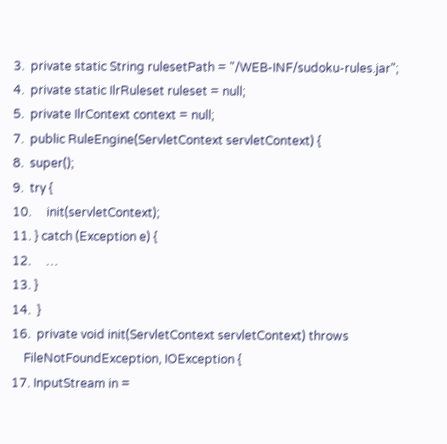3.  private static String rulesetPath = "/WEB-INF/sudoku-rules.jar";
4.  private static IlrRuleset ruleset = null;
5.  private IlrContext context = null;
7.  public RuleEngine(ServletContext servletContext) {
8.  super();
9.  try {
10.     init(servletContext);
11. } catch (Exception e) {
12.     …
13. }
14.  }
16.  private void init(ServletContext servletContext) throws
    FileNotFoundException, IOException {
17. InputStream in =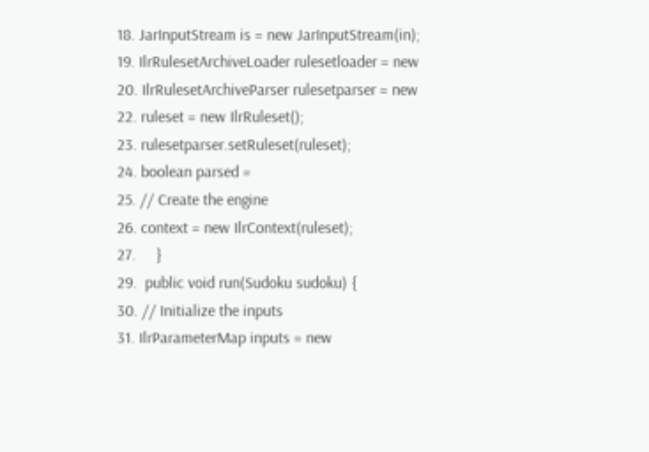18. JarInputStream is = new JarInputStream(in);
19. IlrRulesetArchiveLoader rulesetloader = new
20. IlrRulesetArchiveParser rulesetparser = new
22. ruleset = new IlrRuleset();
23. rulesetparser.setRuleset(ruleset);
24. boolean parsed =
25. // Create the engine
26. context = new IlrContext(ruleset);
27.     }
29.  public void run(Sudoku sudoku) {
30. // Initialize the inputs
31. IlrParameterMap inputs = new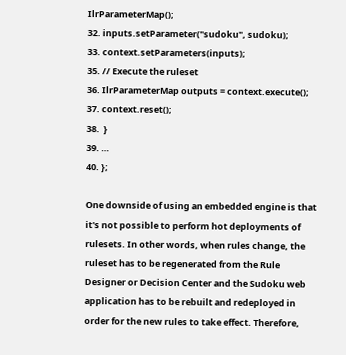IlrParameterMap();
32. inputs.setParameter("sudoku", sudoku);
33. context.setParameters(inputs);
35. // Execute the ruleset
36. IlrParameterMap outputs = context.execute();
37. context.reset();
38.  }
39. …
40. };

One downside of using an embedded engine is that it's not possible to perform hot deployments of rulesets. In other words, when rules change, the ruleset has to be regenerated from the Rule Designer or Decision Center and the Sudoku web application has to be rebuilt and redeployed in order for the new rules to take effect. Therefore,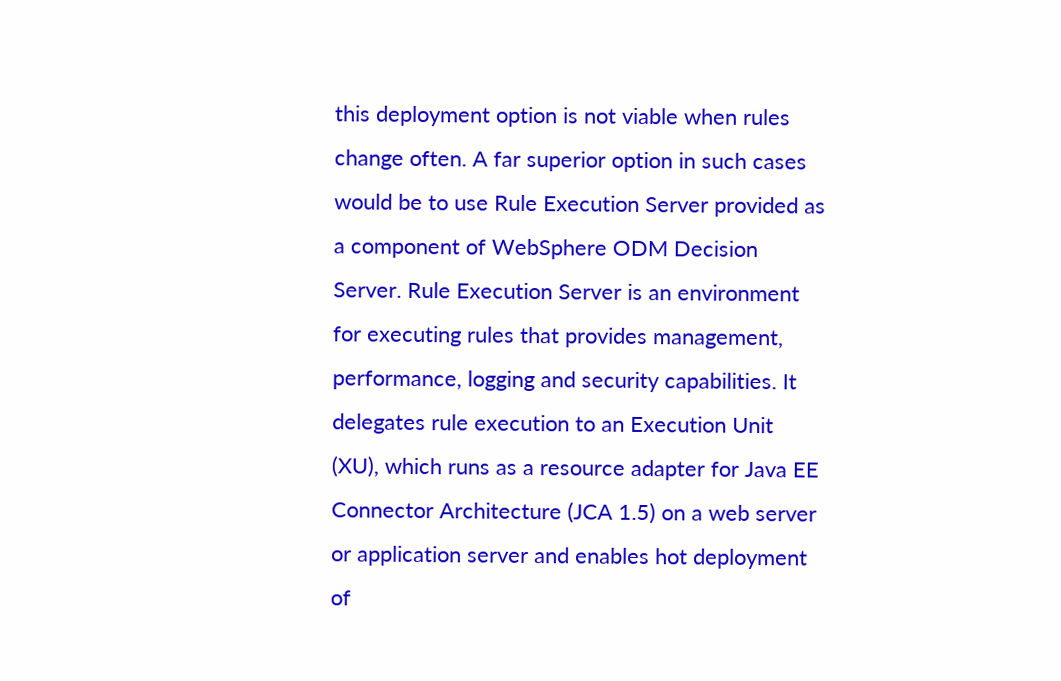this deployment option is not viable when rules change often. A far superior option in such cases would be to use Rule Execution Server provided as a component of WebSphere ODM Decision Server. Rule Execution Server is an environment for executing rules that provides management, performance, logging and security capabilities. It delegates rule execution to an Execution Unit (XU), which runs as a resource adapter for Java EE Connector Architecture (JCA 1.5) on a web server or application server and enables hot deployment of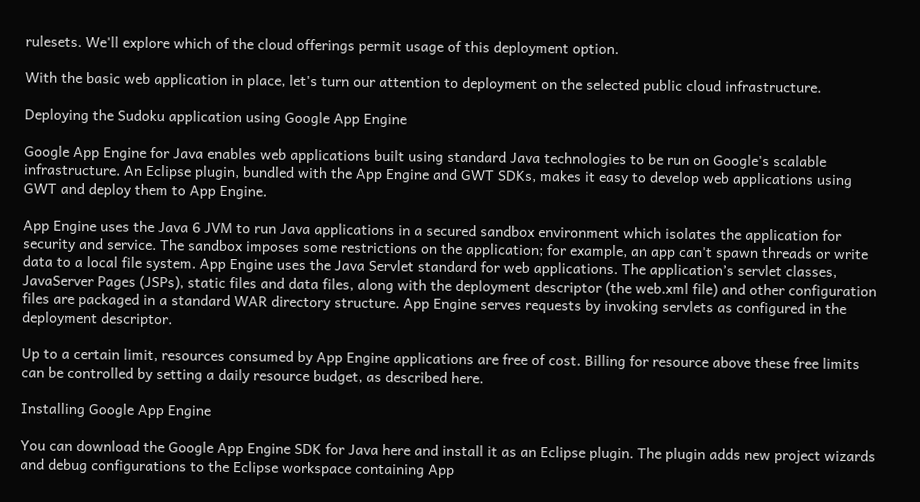rulesets. We'll explore which of the cloud offerings permit usage of this deployment option.

With the basic web application in place, let's turn our attention to deployment on the selected public cloud infrastructure.

Deploying the Sudoku application using Google App Engine

Google App Engine for Java enables web applications built using standard Java technologies to be run on Google's scalable infrastructure. An Eclipse plugin, bundled with the App Engine and GWT SDKs, makes it easy to develop web applications using GWT and deploy them to App Engine.

App Engine uses the Java 6 JVM to run Java applications in a secured sandbox environment which isolates the application for security and service. The sandbox imposes some restrictions on the application; for example, an app can't spawn threads or write data to a local file system. App Engine uses the Java Servlet standard for web applications. The application’s servlet classes, JavaServer Pages (JSPs), static files and data files, along with the deployment descriptor (the web.xml file) and other configuration files are packaged in a standard WAR directory structure. App Engine serves requests by invoking servlets as configured in the deployment descriptor.

Up to a certain limit, resources consumed by App Engine applications are free of cost. Billing for resource above these free limits can be controlled by setting a daily resource budget, as described here.

Installing Google App Engine

You can download the Google App Engine SDK for Java here and install it as an Eclipse plugin. The plugin adds new project wizards and debug configurations to the Eclipse workspace containing App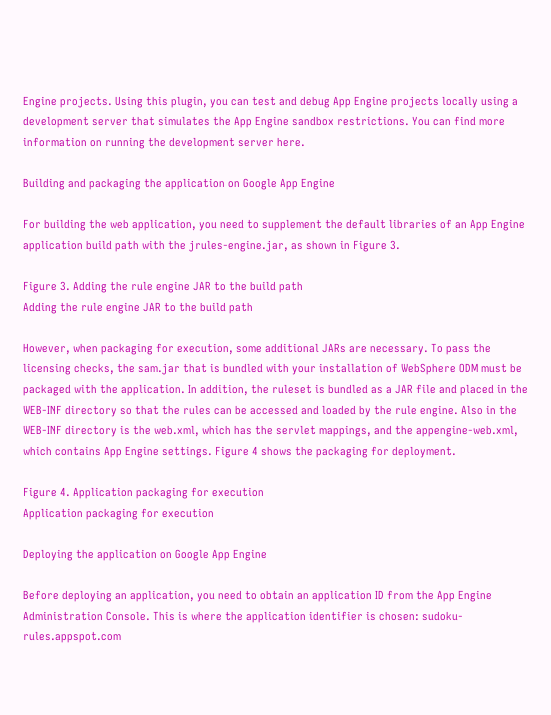Engine projects. Using this plugin, you can test and debug App Engine projects locally using a development server that simulates the App Engine sandbox restrictions. You can find more information on running the development server here.

Building and packaging the application on Google App Engine

For building the web application, you need to supplement the default libraries of an App Engine application build path with the jrules-engine.jar, as shown in Figure 3.

Figure 3. Adding the rule engine JAR to the build path
Adding the rule engine JAR to the build path

However, when packaging for execution, some additional JARs are necessary. To pass the licensing checks, the sam.jar that is bundled with your installation of WebSphere ODM must be packaged with the application. In addition, the ruleset is bundled as a JAR file and placed in the WEB-INF directory so that the rules can be accessed and loaded by the rule engine. Also in the WEB-INF directory is the web.xml, which has the servlet mappings, and the appengine-web.xml, which contains App Engine settings. Figure 4 shows the packaging for deployment.

Figure 4. Application packaging for execution
Application packaging for execution

Deploying the application on Google App Engine

Before deploying an application, you need to obtain an application ID from the App Engine Administration Console. This is where the application identifier is chosen: sudoku-rules.appspot.com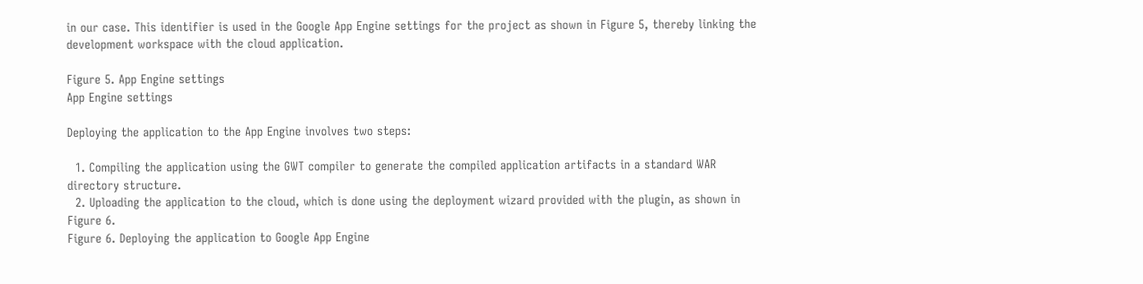in our case. This identifier is used in the Google App Engine settings for the project as shown in Figure 5, thereby linking the development workspace with the cloud application.

Figure 5. App Engine settings
App Engine settings

Deploying the application to the App Engine involves two steps:

  1. Compiling the application using the GWT compiler to generate the compiled application artifacts in a standard WAR directory structure.
  2. Uploading the application to the cloud, which is done using the deployment wizard provided with the plugin, as shown in Figure 6.
Figure 6. Deploying the application to Google App Engine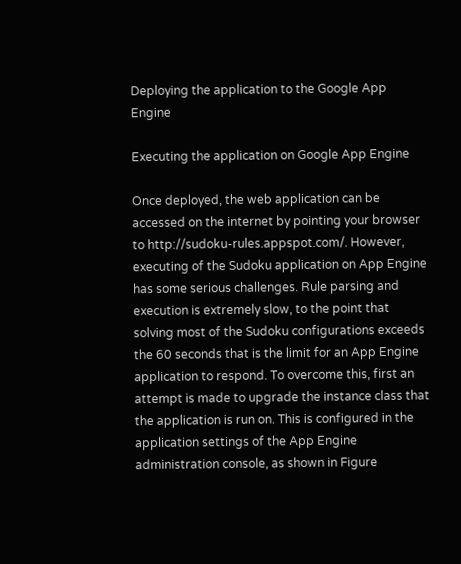Deploying the application to the Google App Engine

Executing the application on Google App Engine

Once deployed, the web application can be accessed on the internet by pointing your browser to http://sudoku-rules.appspot.com/. However, executing of the Sudoku application on App Engine has some serious challenges. Rule parsing and execution is extremely slow, to the point that solving most of the Sudoku configurations exceeds the 60 seconds that is the limit for an App Engine application to respond. To overcome this, first an attempt is made to upgrade the instance class that the application is run on. This is configured in the application settings of the App Engine administration console, as shown in Figure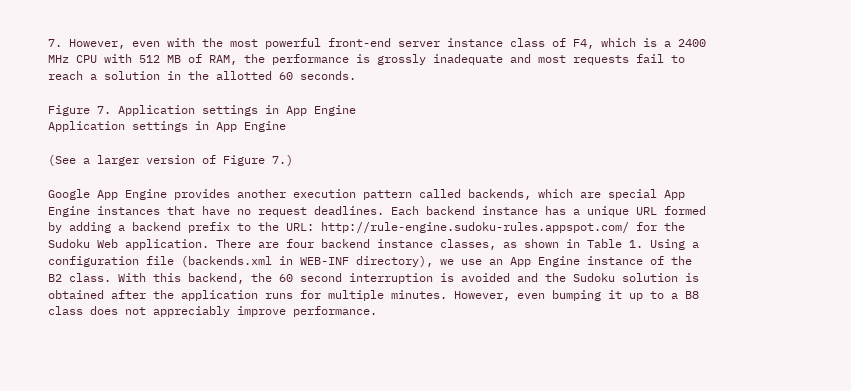7. However, even with the most powerful front-end server instance class of F4, which is a 2400 MHz CPU with 512 MB of RAM, the performance is grossly inadequate and most requests fail to reach a solution in the allotted 60 seconds.

Figure 7. Application settings in App Engine
Application settings in App Engine

(See a larger version of Figure 7.)

Google App Engine provides another execution pattern called backends, which are special App Engine instances that have no request deadlines. Each backend instance has a unique URL formed by adding a backend prefix to the URL: http://rule-engine.sudoku-rules.appspot.com/ for the Sudoku Web application. There are four backend instance classes, as shown in Table 1. Using a configuration file (backends.xml in WEB-INF directory), we use an App Engine instance of the B2 class. With this backend, the 60 second interruption is avoided and the Sudoku solution is obtained after the application runs for multiple minutes. However, even bumping it up to a B8 class does not appreciably improve performance.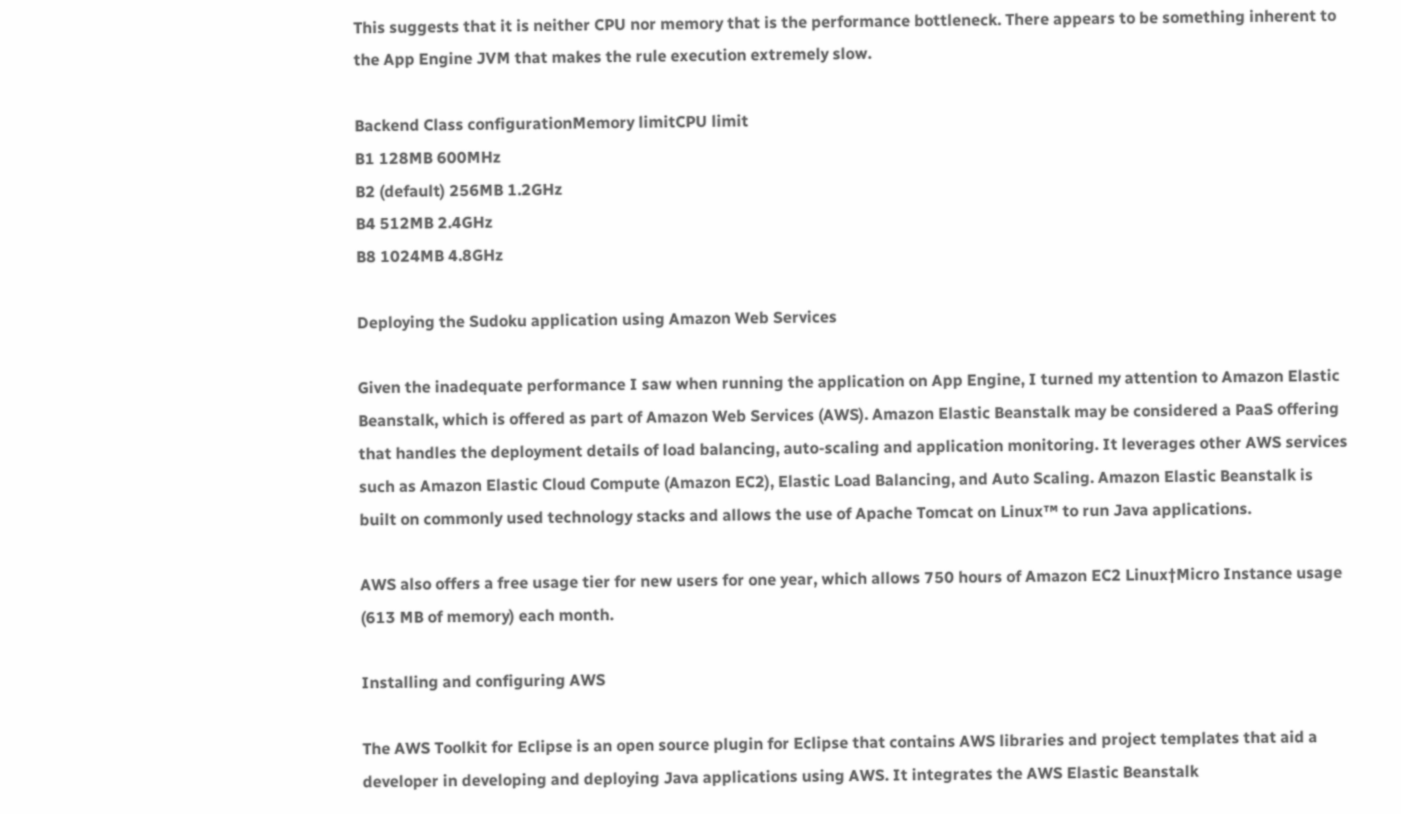This suggests that it is neither CPU nor memory that is the performance bottleneck. There appears to be something inherent to the App Engine JVM that makes the rule execution extremely slow.

Backend Class configurationMemory limitCPU limit
B1 128MB 600MHz
B2 (default) 256MB 1.2GHz
B4 512MB 2.4GHz
B8 1024MB 4.8GHz

Deploying the Sudoku application using Amazon Web Services

Given the inadequate performance I saw when running the application on App Engine, I turned my attention to Amazon Elastic Beanstalk, which is offered as part of Amazon Web Services (AWS). Amazon Elastic Beanstalk may be considered a PaaS offering that handles the deployment details of load balancing, auto-scaling and application monitoring. It leverages other AWS services such as Amazon Elastic Cloud Compute (Amazon EC2), Elastic Load Balancing, and Auto Scaling. Amazon Elastic Beanstalk is built on commonly used technology stacks and allows the use of Apache Tomcat on Linux™ to run Java applications.

AWS also offers a free usage tier for new users for one year, which allows 750 hours of Amazon EC2 Linux†Micro Instance usage (613 MB of memory) each month.

Installing and configuring AWS

The AWS Toolkit for Eclipse is an open source plugin for Eclipse that contains AWS libraries and project templates that aid a developer in developing and deploying Java applications using AWS. It integrates the AWS Elastic Beanstalk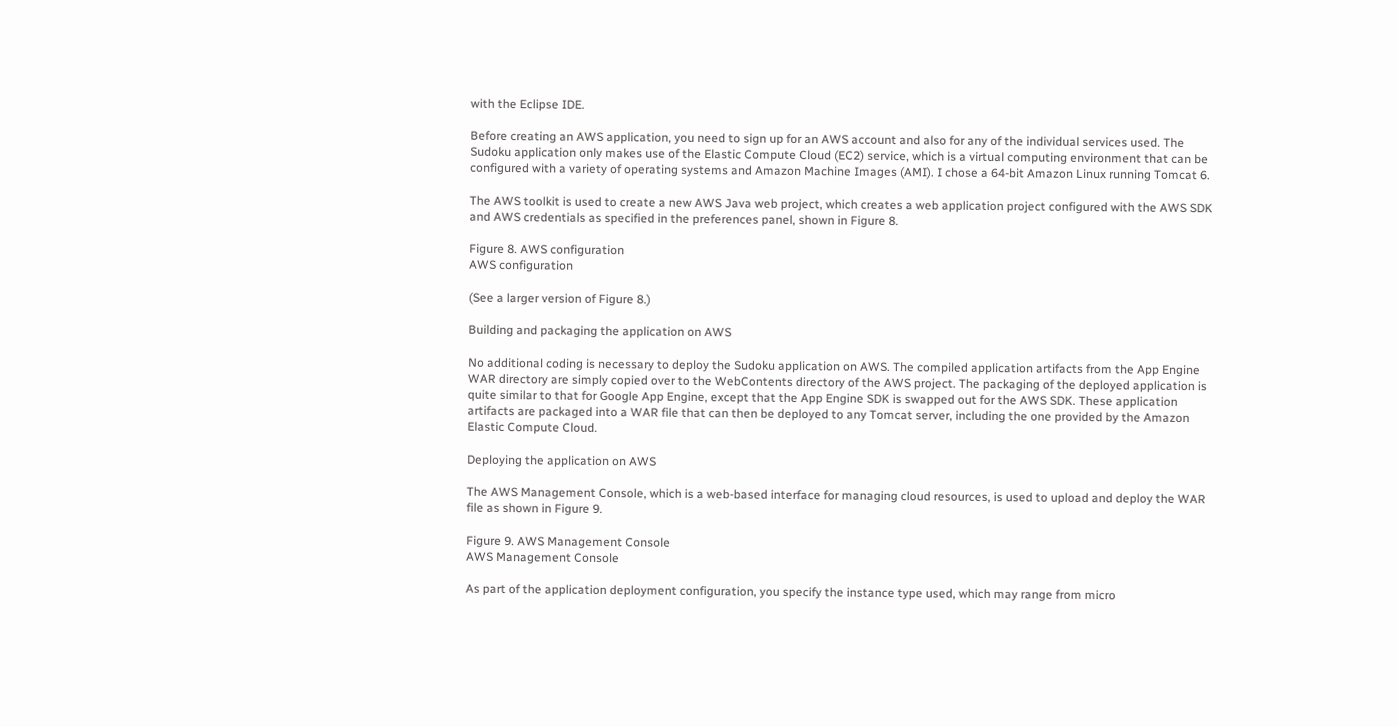with the Eclipse IDE.

Before creating an AWS application, you need to sign up for an AWS account and also for any of the individual services used. The Sudoku application only makes use of the Elastic Compute Cloud (EC2) service, which is a virtual computing environment that can be configured with a variety of operating systems and Amazon Machine Images (AMI). I chose a 64-bit Amazon Linux running Tomcat 6.

The AWS toolkit is used to create a new AWS Java web project, which creates a web application project configured with the AWS SDK and AWS credentials as specified in the preferences panel, shown in Figure 8.

Figure 8. AWS configuration
AWS configuration

(See a larger version of Figure 8.)

Building and packaging the application on AWS

No additional coding is necessary to deploy the Sudoku application on AWS. The compiled application artifacts from the App Engine WAR directory are simply copied over to the WebContents directory of the AWS project. The packaging of the deployed application is quite similar to that for Google App Engine, except that the App Engine SDK is swapped out for the AWS SDK. These application artifacts are packaged into a WAR file that can then be deployed to any Tomcat server, including the one provided by the Amazon Elastic Compute Cloud.

Deploying the application on AWS

The AWS Management Console, which is a web-based interface for managing cloud resources, is used to upload and deploy the WAR file as shown in Figure 9.

Figure 9. AWS Management Console
AWS Management Console

As part of the application deployment configuration, you specify the instance type used, which may range from micro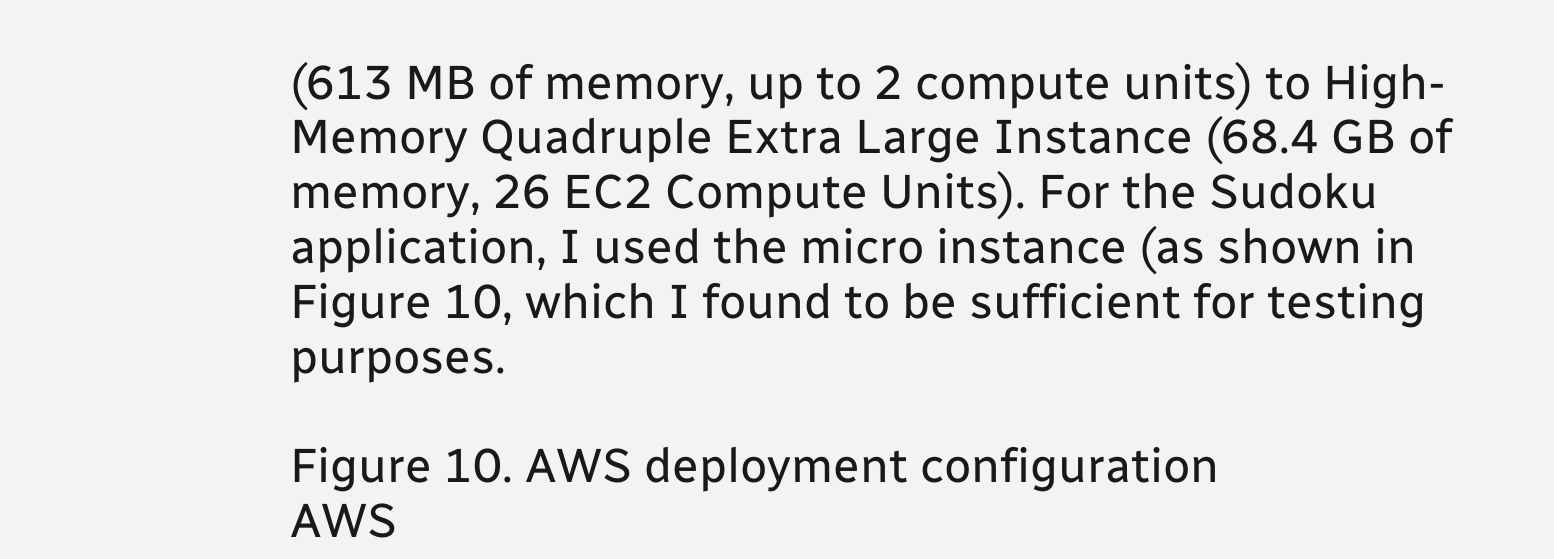(613 MB of memory, up to 2 compute units) to High-Memory Quadruple Extra Large Instance (68.4 GB of memory, 26 EC2 Compute Units). For the Sudoku application, I used the micro instance (as shown in Figure 10, which I found to be sufficient for testing purposes.

Figure 10. AWS deployment configuration
AWS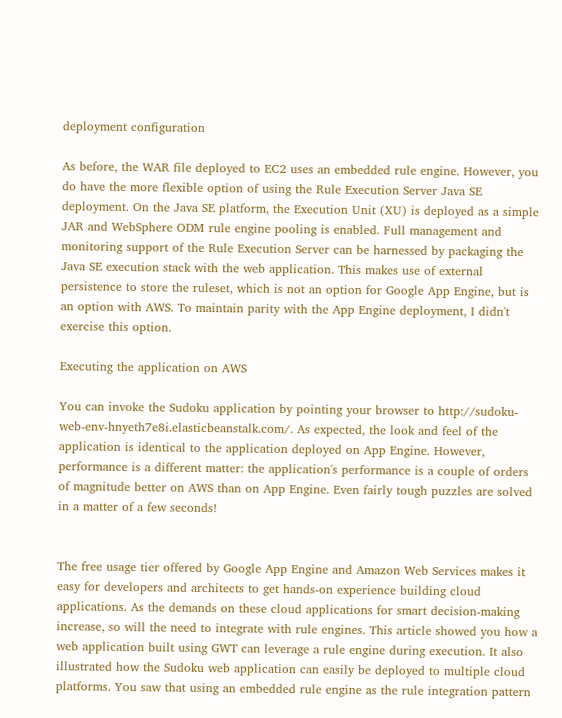deployment configuration

As before, the WAR file deployed to EC2 uses an embedded rule engine. However, you do have the more flexible option of using the Rule Execution Server Java SE deployment. On the Java SE platform, the Execution Unit (XU) is deployed as a simple JAR and WebSphere ODM rule engine pooling is enabled. Full management and monitoring support of the Rule Execution Server can be harnessed by packaging the Java SE execution stack with the web application. This makes use of external persistence to store the ruleset, which is not an option for Google App Engine, but is an option with AWS. To maintain parity with the App Engine deployment, I didn't exercise this option.

Executing the application on AWS

You can invoke the Sudoku application by pointing your browser to http://sudoku-web-env-hnyeth7e8i.elasticbeanstalk.com/. As expected, the look and feel of the application is identical to the application deployed on App Engine. However, performance is a different matter: the application's performance is a couple of orders of magnitude better on AWS than on App Engine. Even fairly tough puzzles are solved in a matter of a few seconds!


The free usage tier offered by Google App Engine and Amazon Web Services makes it easy for developers and architects to get hands-on experience building cloud applications. As the demands on these cloud applications for smart decision-making increase, so will the need to integrate with rule engines. This article showed you how a web application built using GWT can leverage a rule engine during execution. It also illustrated how the Sudoku web application can easily be deployed to multiple cloud platforms. You saw that using an embedded rule engine as the rule integration pattern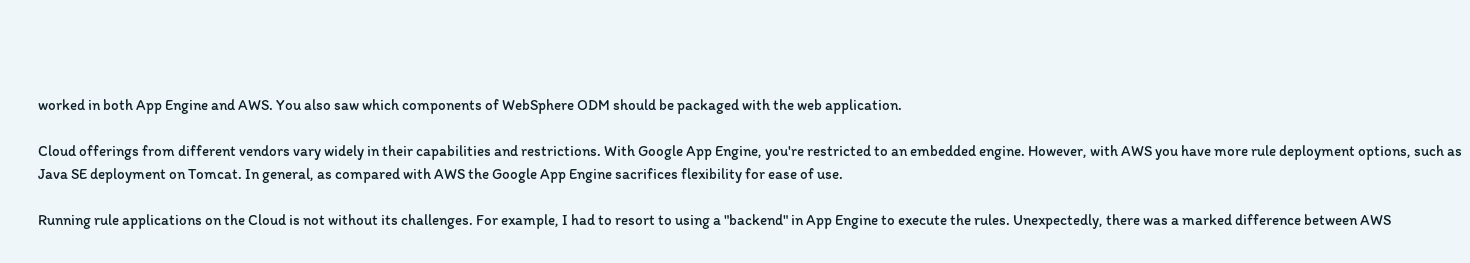worked in both App Engine and AWS. You also saw which components of WebSphere ODM should be packaged with the web application.

Cloud offerings from different vendors vary widely in their capabilities and restrictions. With Google App Engine, you're restricted to an embedded engine. However, with AWS you have more rule deployment options, such as Java SE deployment on Tomcat. In general, as compared with AWS the Google App Engine sacrifices flexibility for ease of use.

Running rule applications on the Cloud is not without its challenges. For example, I had to resort to using a "backend" in App Engine to execute the rules. Unexpectedly, there was a marked difference between AWS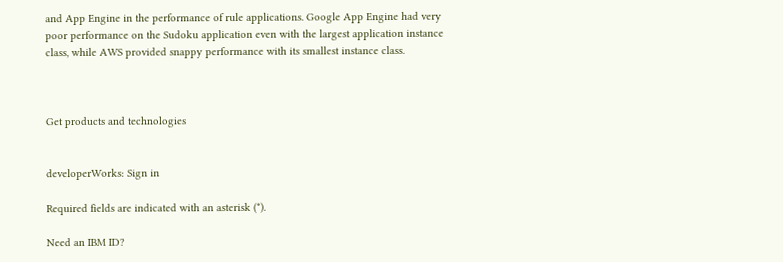and App Engine in the performance of rule applications. Google App Engine had very poor performance on the Sudoku application even with the largest application instance class, while AWS provided snappy performance with its smallest instance class.



Get products and technologies


developerWorks: Sign in

Required fields are indicated with an asterisk (*).

Need an IBM ID?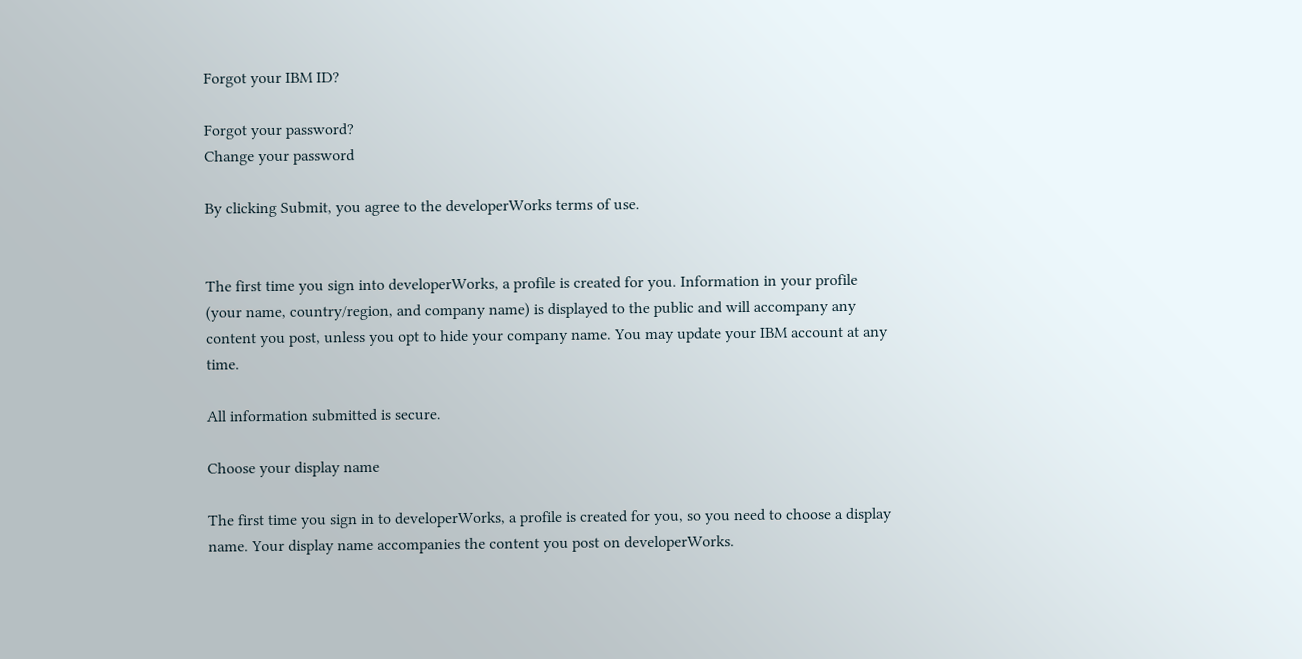Forgot your IBM ID?

Forgot your password?
Change your password

By clicking Submit, you agree to the developerWorks terms of use.


The first time you sign into developerWorks, a profile is created for you. Information in your profile (your name, country/region, and company name) is displayed to the public and will accompany any content you post, unless you opt to hide your company name. You may update your IBM account at any time.

All information submitted is secure.

Choose your display name

The first time you sign in to developerWorks, a profile is created for you, so you need to choose a display name. Your display name accompanies the content you post on developerWorks.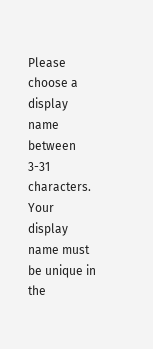Please choose a display name between 3-31 characters. Your display name must be unique in the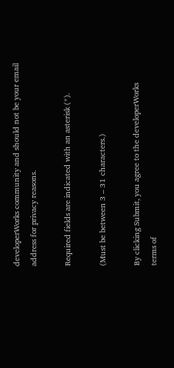developerWorks community and should not be your email address for privacy reasons.

Required fields are indicated with an asterisk (*).

(Must be between 3 – 31 characters.)

By clicking Submit, you agree to the developerWorks terms of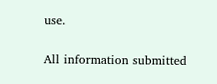use.


All information submitted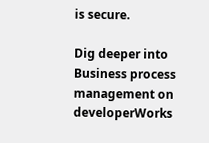is secure.

Dig deeper into Business process management on developerWorks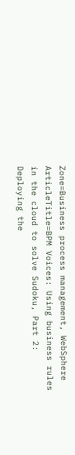Zone=Business process management, WebSphere
ArticleTitle=BPM Voices: Using business rules in the cloud to solve Sudoku, Part 2: Deploying the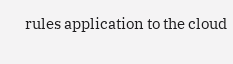rules application to the cloud